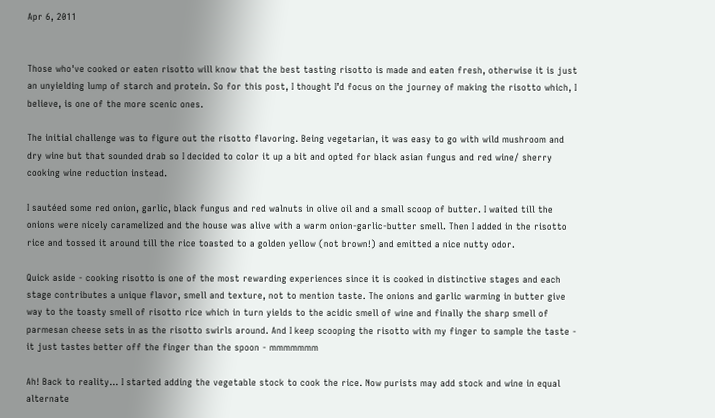Apr 6, 2011


Those who've cooked or eaten risotto will know that the best tasting risotto is made and eaten fresh, otherwise it is just an unyielding lump of starch and protein. So for this post, I thought I’d focus on the journey of making the risotto which, I believe, is one of the more scenic ones.

The initial challenge was to figure out the risotto flavoring. Being vegetarian, it was easy to go with wild mushroom and dry wine but that sounded drab so I decided to color it up a bit and opted for black asian fungus and red wine/ sherry cooking wine reduction instead.

I sautéed some red onion, garlic, black fungus and red walnuts in olive oil and a small scoop of butter. I waited till the onions were nicely caramelized and the house was alive with a warm onion-garlic-butter smell. Then I added in the risotto rice and tossed it around till the rice toasted to a golden yellow (not brown!) and emitted a nice nutty odor.

Quick aside - cooking risotto is one of the most rewarding experiences since it is cooked in distinctive stages and each stage contributes a unique flavor, smell and texture, not to mention taste. The onions and garlic warming in butter give way to the toasty smell of risotto rice which in turn yields to the acidic smell of wine and finally the sharp smell of parmesan cheese sets in as the risotto swirls around. And I keep scooping the risotto with my finger to sample the taste - it just tastes better off the finger than the spoon - mmmmmmm

Ah! Back to reality... I started adding the vegetable stock to cook the rice. Now purists may add stock and wine in equal alternate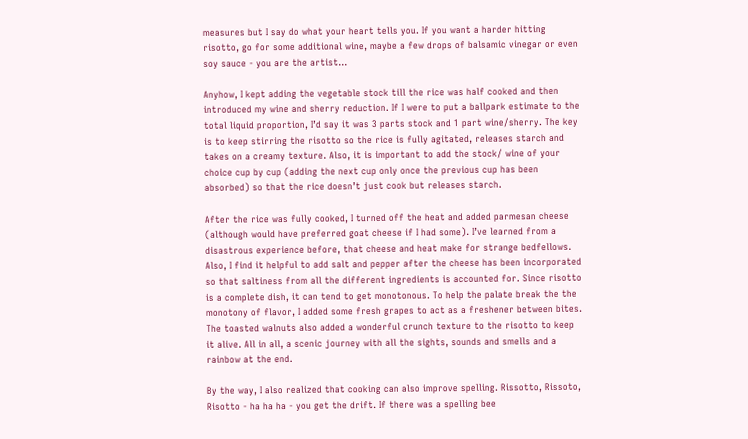measures but I say do what your heart tells you. If you want a harder hitting risotto, go for some additional wine, maybe a few drops of balsamic vinegar or even soy sauce - you are the artist...

Anyhow, I kept adding the vegetable stock till the rice was half cooked and then introduced my wine and sherry reduction. If I were to put a ballpark estimate to the total liquid proportion, I’d say it was 3 parts stock and 1 part wine/sherry. The key is to keep stirring the risotto so the rice is fully agitated, releases starch and takes on a creamy texture. Also, it is important to add the stock/ wine of your choice cup by cup (adding the next cup only once the previous cup has been absorbed) so that the rice doesn’t just cook but releases starch.

After the rice was fully cooked, I turned off the heat and added parmesan cheese (although would have preferred goat cheese if I had some). I’ve learned from a disastrous experience before, that cheese and heat make for strange bedfellows. Also, I find it helpful to add salt and pepper after the cheese has been incorporated so that saltiness from all the different ingredients is accounted for. Since risotto is a complete dish, it can tend to get monotonous. To help the palate break the the monotony of flavor, I added some fresh grapes to act as a freshener between bites. The toasted walnuts also added a wonderful crunch texture to the risotto to keep it alive. All in all, a scenic journey with all the sights, sounds and smells and a rainbow at the end.

By the way, I also realized that cooking can also improve spelling. Rissotto, Rissoto, Risotto - ha ha ha - you get the drift. If there was a spelling bee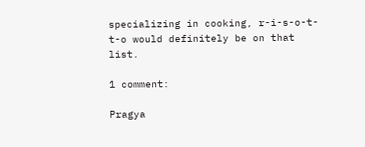specializing in cooking, r-i-s-o-t-t-o would definitely be on that list.

1 comment:

Pragya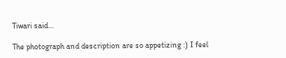Tiwari said...

The photograph and description are so appetizing :) I feel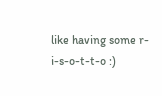like having some r-i-s-o-t-t-o :)